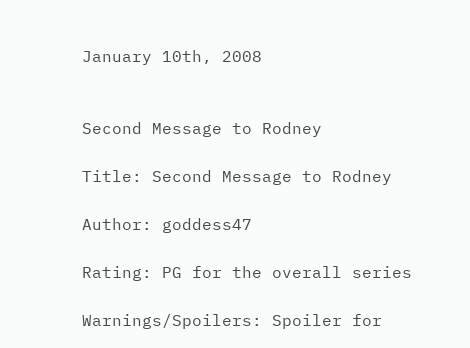January 10th, 2008


Second Message to Rodney

Title: Second Message to Rodney

Author: goddess47

Rating: PG for the overall series

Warnings/Spoilers: Spoiler for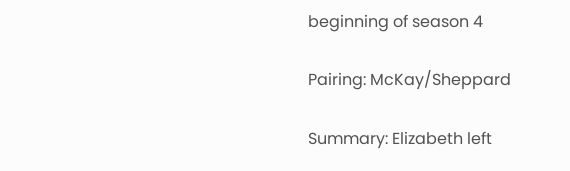beginning of season 4

Pairing: McKay/Sheppard

Summary: Elizabeth left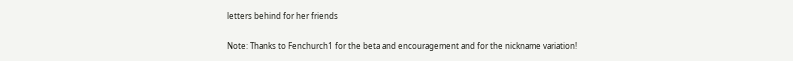letters behind for her friends

Note: Thanks to Fenchurch1 for the beta and encouragement and for the nickname variation!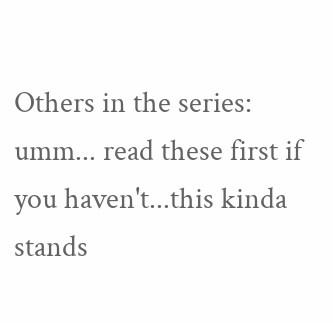Others in the series:
umm... read these first if you haven't...this kinda stands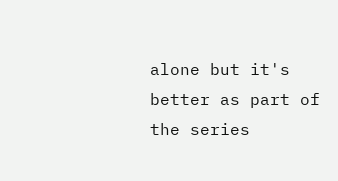alone but it's better as part of the series